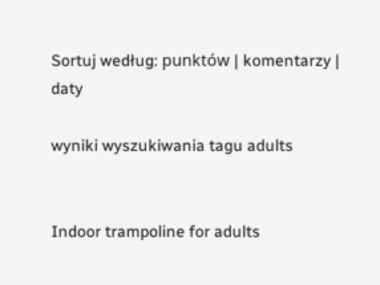Sortuj według: punktów | komentarzy | daty

wyniki wyszukiwania tagu adults


Indoor trampoline for adults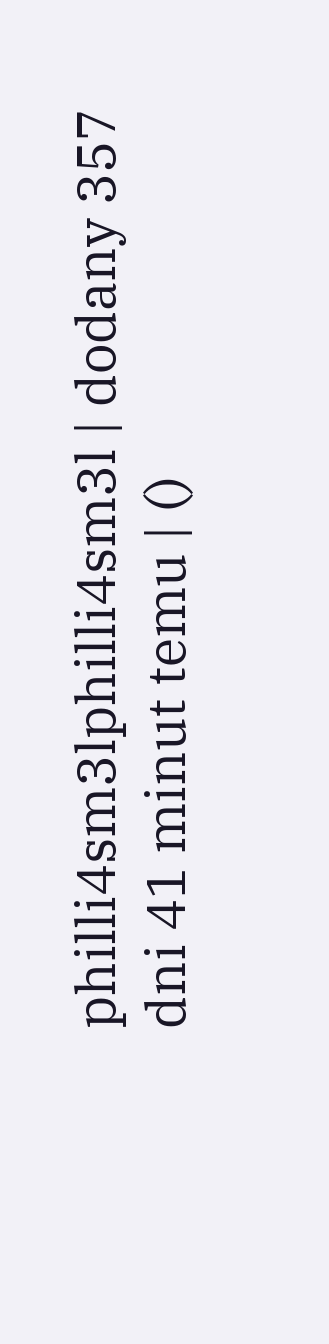philli4sm3lphilli4sm3l | dodany 357 dni 41 minut temu | ()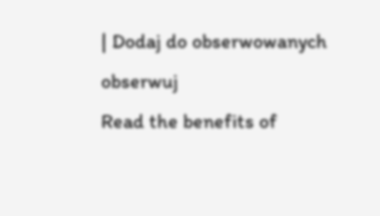| Dodaj do obserwowanych obserwuj
Read the benefits of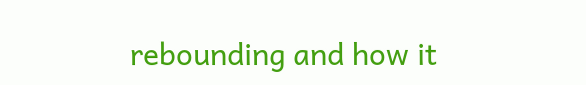rebounding and how it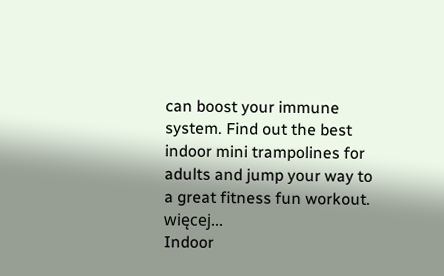can boost your immune system. Find out the best indoor mini trampolines for adults and jump your way to a great fitness fun workout. więcej...
Indoor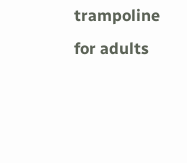trampoline for adults